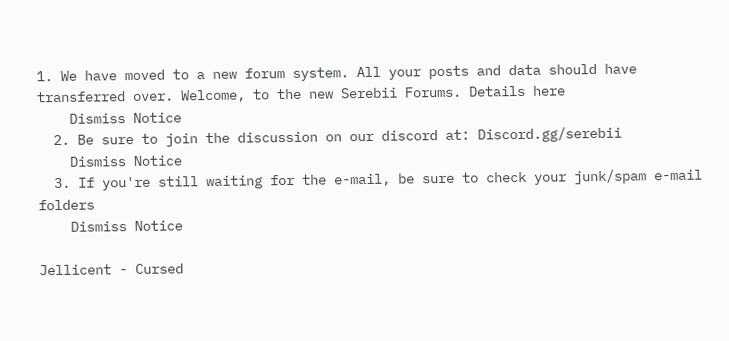1. We have moved to a new forum system. All your posts and data should have transferred over. Welcome, to the new Serebii Forums. Details here
    Dismiss Notice
  2. Be sure to join the discussion on our discord at: Discord.gg/serebii
    Dismiss Notice
  3. If you're still waiting for the e-mail, be sure to check your junk/spam e-mail folders
    Dismiss Notice

Jellicent - Cursed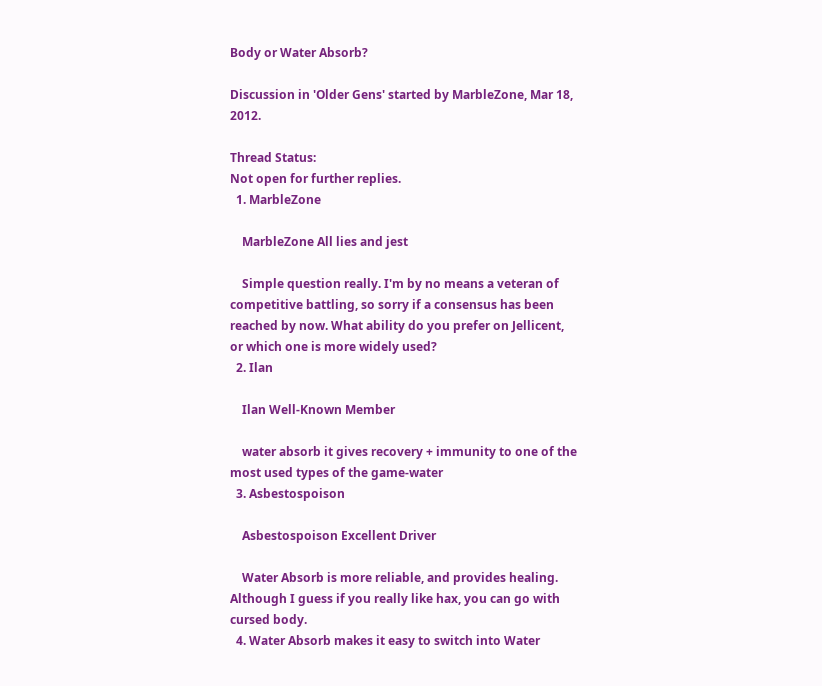Body or Water Absorb?

Discussion in 'Older Gens' started by MarbleZone, Mar 18, 2012.

Thread Status:
Not open for further replies.
  1. MarbleZone

    MarbleZone All lies and jest

    Simple question really. I'm by no means a veteran of competitive battling, so sorry if a consensus has been reached by now. What ability do you prefer on Jellicent, or which one is more widely used?
  2. Ilan

    Ilan Well-Known Member

    water absorb it gives recovery + immunity to one of the most used types of the game-water
  3. Asbestospoison

    Asbestospoison Excellent Driver

    Water Absorb is more reliable, and provides healing. Although I guess if you really like hax, you can go with cursed body.
  4. Water Absorb makes it easy to switch into Water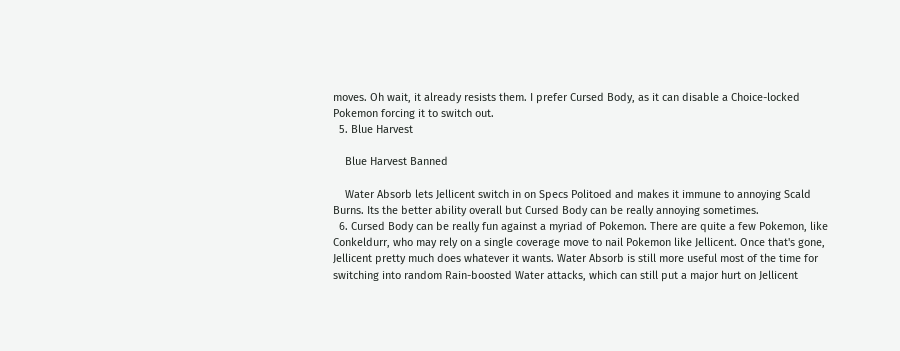moves. Oh wait, it already resists them. I prefer Cursed Body, as it can disable a Choice-locked Pokemon forcing it to switch out.
  5. Blue Harvest

    Blue Harvest Banned

    Water Absorb lets Jellicent switch in on Specs Politoed and makes it immune to annoying Scald Burns. Its the better ability overall but Cursed Body can be really annoying sometimes.
  6. Cursed Body can be really fun against a myriad of Pokemon. There are quite a few Pokemon, like Conkeldurr, who may rely on a single coverage move to nail Pokemon like Jellicent. Once that's gone, Jellicent pretty much does whatever it wants. Water Absorb is still more useful most of the time for switching into random Rain-boosted Water attacks, which can still put a major hurt on Jellicent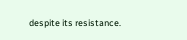despite its resistance.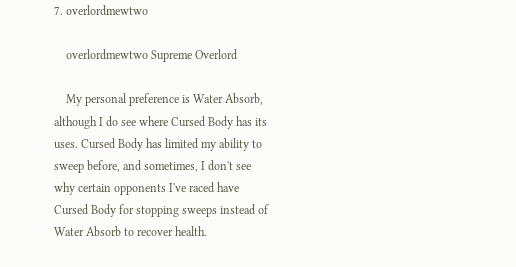7. overlordmewtwo

    overlordmewtwo Supreme Overlord

    My personal preference is Water Absorb, although I do see where Cursed Body has its uses. Cursed Body has limited my ability to sweep before, and sometimes, I don't see why certain opponents I've raced have Cursed Body for stopping sweeps instead of Water Absorb to recover health.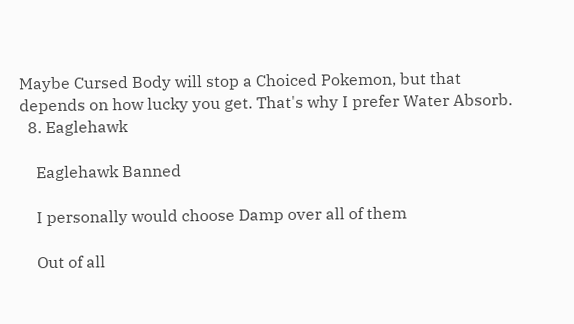Maybe Cursed Body will stop a Choiced Pokemon, but that depends on how lucky you get. That's why I prefer Water Absorb.
  8. Eaglehawk

    Eaglehawk Banned

    I personally would choose Damp over all of them

    Out of all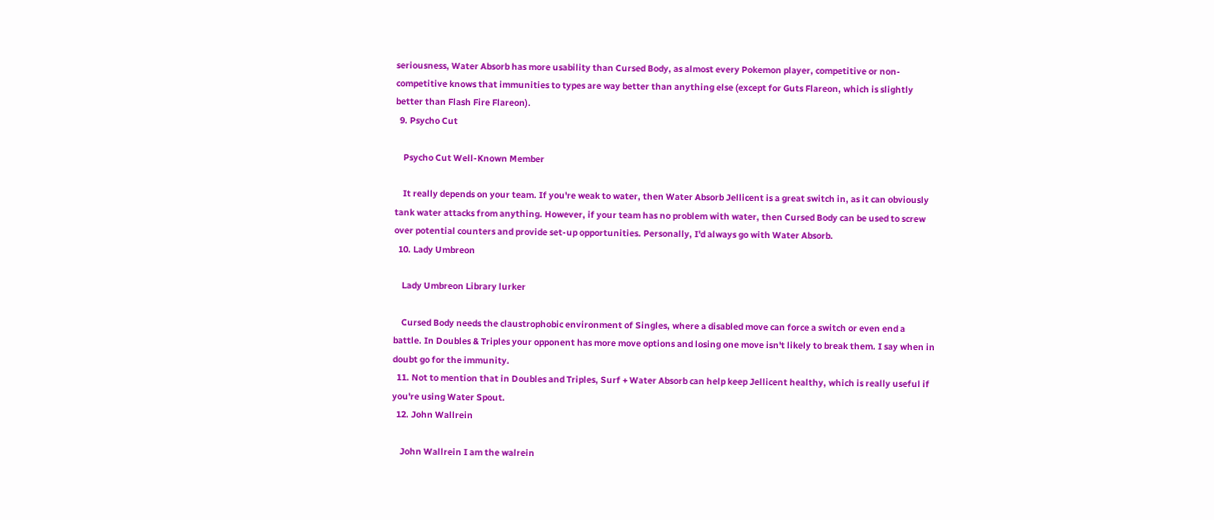seriousness, Water Absorb has more usability than Cursed Body, as almost every Pokemon player, competitive or non-competitive knows that immunities to types are way better than anything else (except for Guts Flareon, which is slightly better than Flash Fire Flareon).
  9. Psycho Cut

    Psycho Cut Well-Known Member

    It really depends on your team. If you're weak to water, then Water Absorb Jellicent is a great switch in, as it can obviously tank water attacks from anything. However, if your team has no problem with water, then Cursed Body can be used to screw over potential counters and provide set-up opportunities. Personally, I'd always go with Water Absorb.
  10. Lady Umbreon

    Lady Umbreon Library lurker

    Cursed Body needs the claustrophobic environment of Singles, where a disabled move can force a switch or even end a battle. In Doubles & Triples your opponent has more move options and losing one move isn't likely to break them. I say when in doubt go for the immunity.
  11. Not to mention that in Doubles and Triples, Surf + Water Absorb can help keep Jellicent healthy, which is really useful if you're using Water Spout.
  12. John Wallrein

    John Wallrein I am the walrein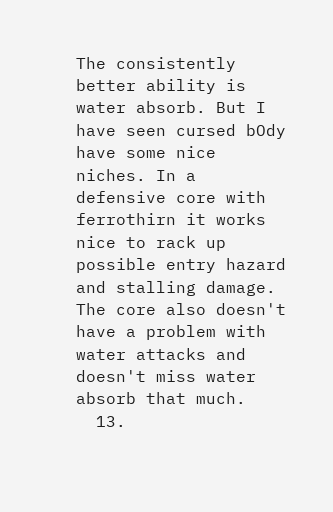The consistently better ability is water absorb. But I have seen cursed bOdy have some nice niches. In a defensive core with ferrothirn it works nice to rack up possible entry hazard and stalling damage. The core also doesn't have a problem with water attacks and doesn't miss water absorb that much.
  13.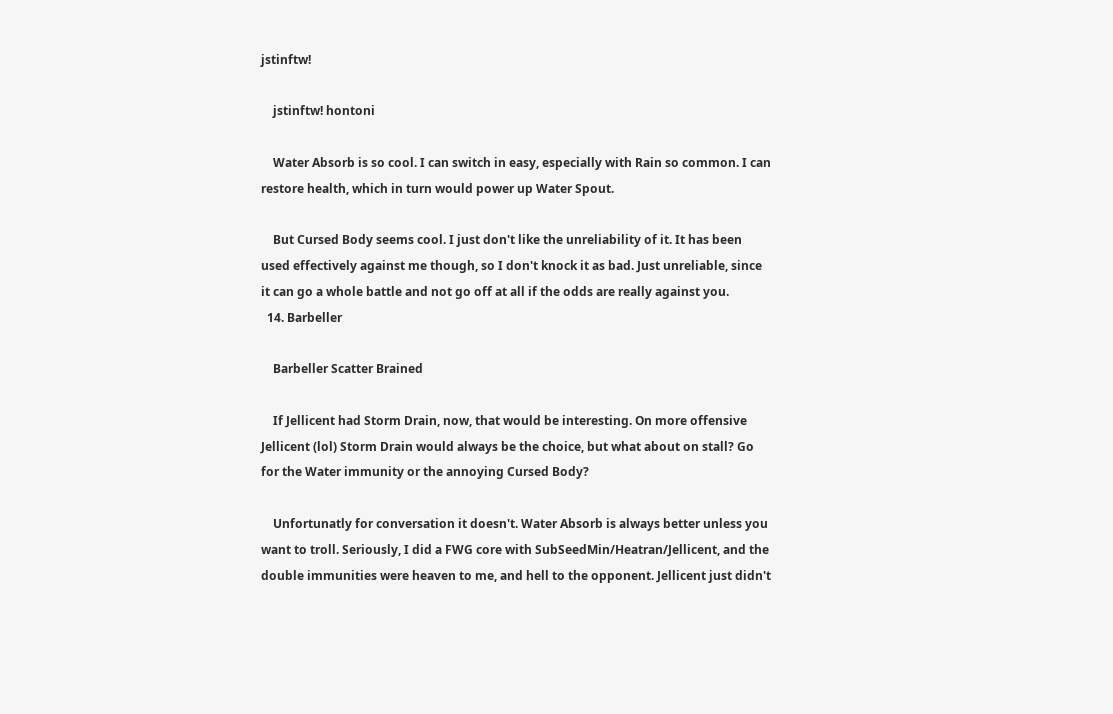jstinftw!

    jstinftw! hontoni

    Water Absorb is so cool. I can switch in easy, especially with Rain so common. I can restore health, which in turn would power up Water Spout.

    But Cursed Body seems cool. I just don't like the unreliability of it. It has been used effectively against me though, so I don't knock it as bad. Just unreliable, since it can go a whole battle and not go off at all if the odds are really against you.
  14. Barbeller

    Barbeller Scatter Brained

    If Jellicent had Storm Drain, now, that would be interesting. On more offensive Jellicent (lol) Storm Drain would always be the choice, but what about on stall? Go for the Water immunity or the annoying Cursed Body?

    Unfortunatly for conversation it doesn't. Water Absorb is always better unless you want to troll. Seriously, I did a FWG core with SubSeedMin/Heatran/Jellicent, and the double immunities were heaven to me, and hell to the opponent. Jellicent just didn't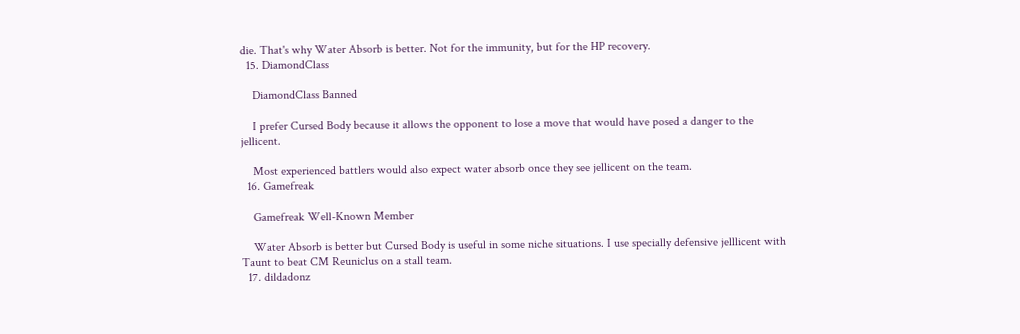die. That's why Water Absorb is better. Not for the immunity, but for the HP recovery.
  15. DiamondClass

    DiamondClass Banned

    I prefer Cursed Body because it allows the opponent to lose a move that would have posed a danger to the jellicent.

    Most experienced battlers would also expect water absorb once they see jellicent on the team.
  16. Gamefreak

    Gamefreak Well-Known Member

    Water Absorb is better but Cursed Body is useful in some niche situations. I use specially defensive jelllicent with Taunt to beat CM Reuniclus on a stall team.
  17. dildadonz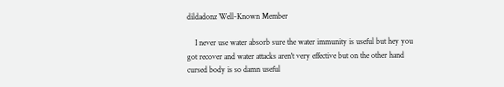dildadonz Well-Known Member

    I never use water absorb sure the water immunity is useful but hey you got recover and water attacks aren't very effective but on the other hand cursed body is so damn useful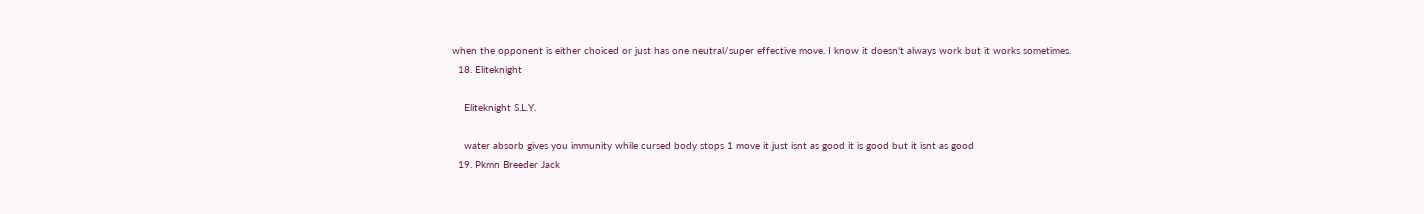when the opponent is either choiced or just has one neutral/super effective move. I know it doesn't always work but it works sometimes.
  18. Eliteknight

    Eliteknight S.L.Y.

    water absorb gives you immunity while cursed body stops 1 move it just isnt as good it is good but it isnt as good
  19. Pkmn Breeder Jack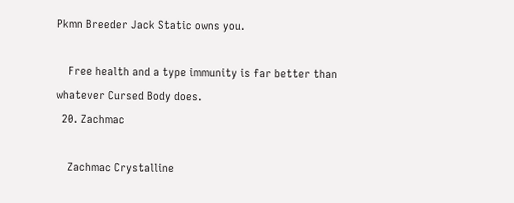Pkmn Breeder Jack Static owns you.

    Free health and a type immunity is far better than whatever Cursed Body does.
  20. Zachmac

    Zachmac Crystalline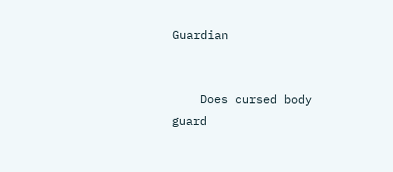Guardian


    Does cursed body guard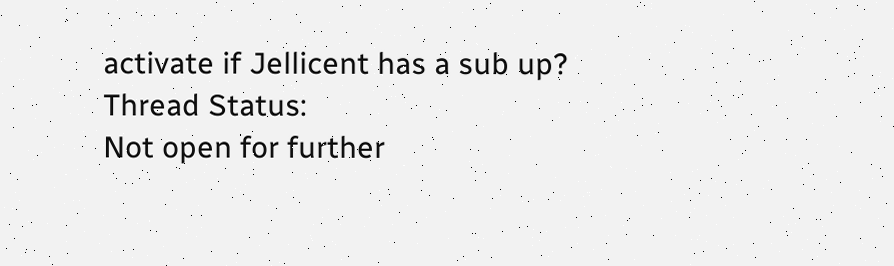activate if Jellicent has a sub up?
Thread Status:
Not open for further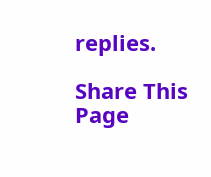replies.

Share This Page